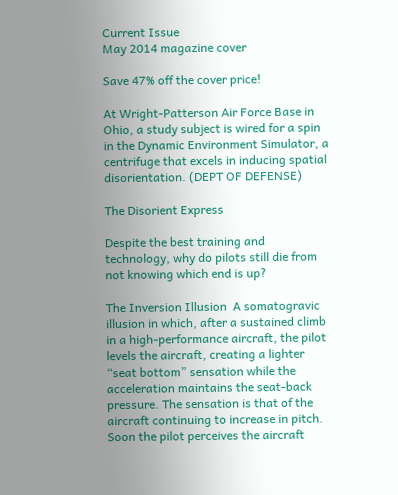Current Issue
May 2014 magazine cover

Save 47% off the cover price!

At Wright-Patterson Air Force Base in Ohio, a study subject is wired for a spin in the Dynamic Environment Simulator, a centrifuge that excels in inducing spatial disorientation. (DEPT OF DEFENSE)

The Disorient Express

Despite the best training and technology, why do pilots still die from not knowing which end is up?

The Inversion Illusion  A somatogravic illusion in which, after a sustained climb in a high-performance aircraft, the pilot levels the aircraft, creating a lighter “seat bottom” sensation while the acceleration maintains the seat-back pressure. The sensation is that of the aircraft continuing to increase in pitch. Soon the pilot perceives the aircraft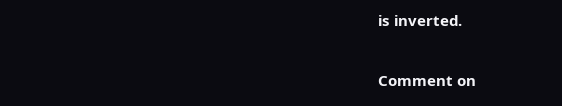is inverted.

Comment on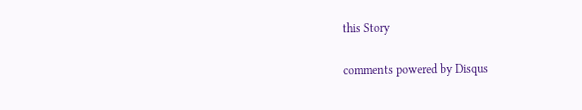this Story

comments powered by Disqus